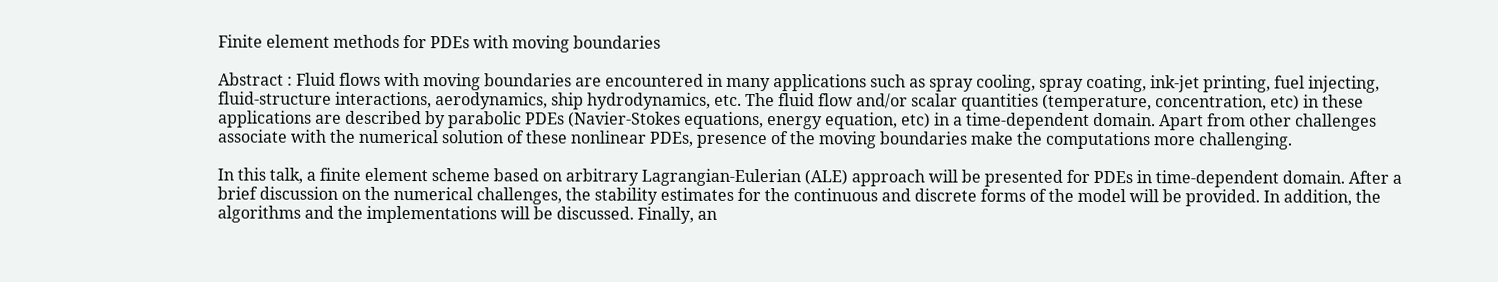Finite element methods for PDEs with moving boundaries

Abstract : Fluid flows with moving boundaries are encountered in many applications such as spray cooling, spray coating, ink-jet printing, fuel injecting, fluid-structure interactions, aerodynamics, ship hydrodynamics, etc. The fluid flow and/or scalar quantities (temperature, concentration, etc) in these applications are described by parabolic PDEs (Navier-Stokes equations, energy equation, etc) in a time-dependent domain. Apart from other challenges associate with the numerical solution of these nonlinear PDEs, presence of the moving boundaries make the computations more challenging.

In this talk, a finite element scheme based on arbitrary Lagrangian-Eulerian (ALE) approach will be presented for PDEs in time-dependent domain. After a brief discussion on the numerical challenges, the stability estimates for the continuous and discrete forms of the model will be provided. In addition, the algorithms and the implementations will be discussed. Finally, an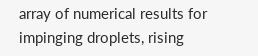array of numerical results for impinging droplets, rising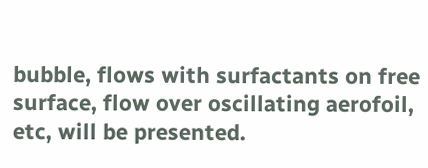bubble, flows with surfactants on free surface, flow over oscillating aerofoil, etc, will be presented.